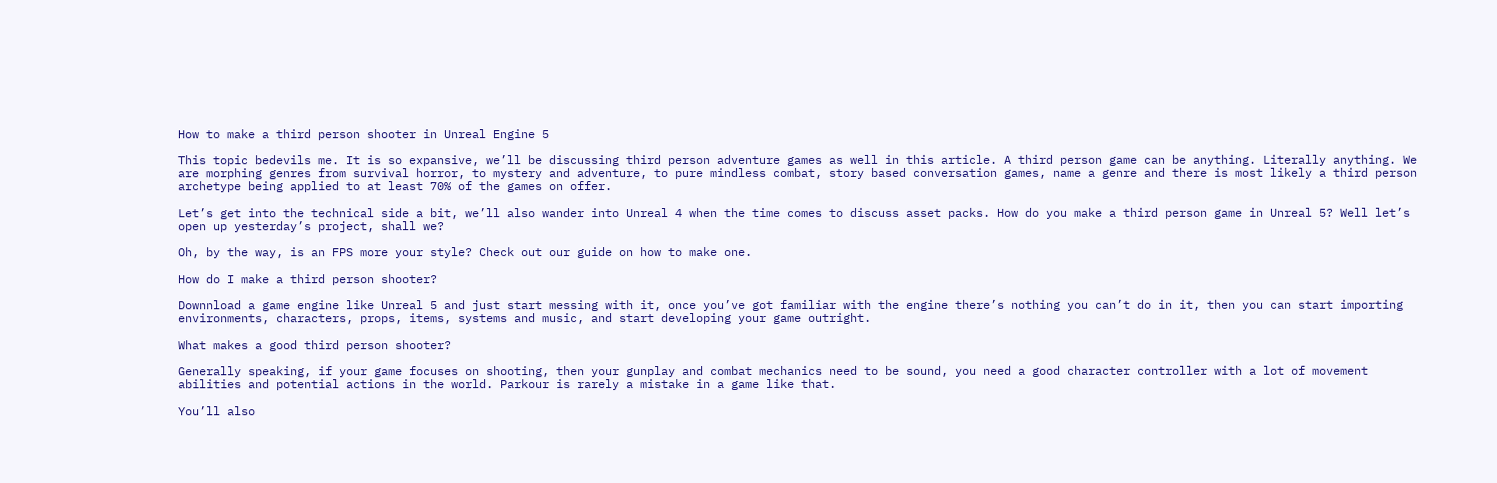How to make a third person shooter in Unreal Engine 5

This topic bedevils me. It is so expansive, we’ll be discussing third person adventure games as well in this article. A third person game can be anything. Literally anything. We are morphing genres from survival horror, to mystery and adventure, to pure mindless combat, story based conversation games, name a genre and there is most likely a third person archetype being applied to at least 70% of the games on offer.

Let’s get into the technical side a bit, we’ll also wander into Unreal 4 when the time comes to discuss asset packs. How do you make a third person game in Unreal 5? Well let’s open up yesterday’s project, shall we?

Oh, by the way, is an FPS more your style? Check out our guide on how to make one.

How do I make a third person shooter?

Downnload a game engine like Unreal 5 and just start messing with it, once you’ve got familiar with the engine there’s nothing you can’t do in it, then you can start importing environments, characters, props, items, systems and music, and start developing your game outright.

What makes a good third person shooter?

Generally speaking, if your game focuses on shooting, then your gunplay and combat mechanics need to be sound, you need a good character controller with a lot of movement abilities and potential actions in the world. Parkour is rarely a mistake in a game like that.

You’ll also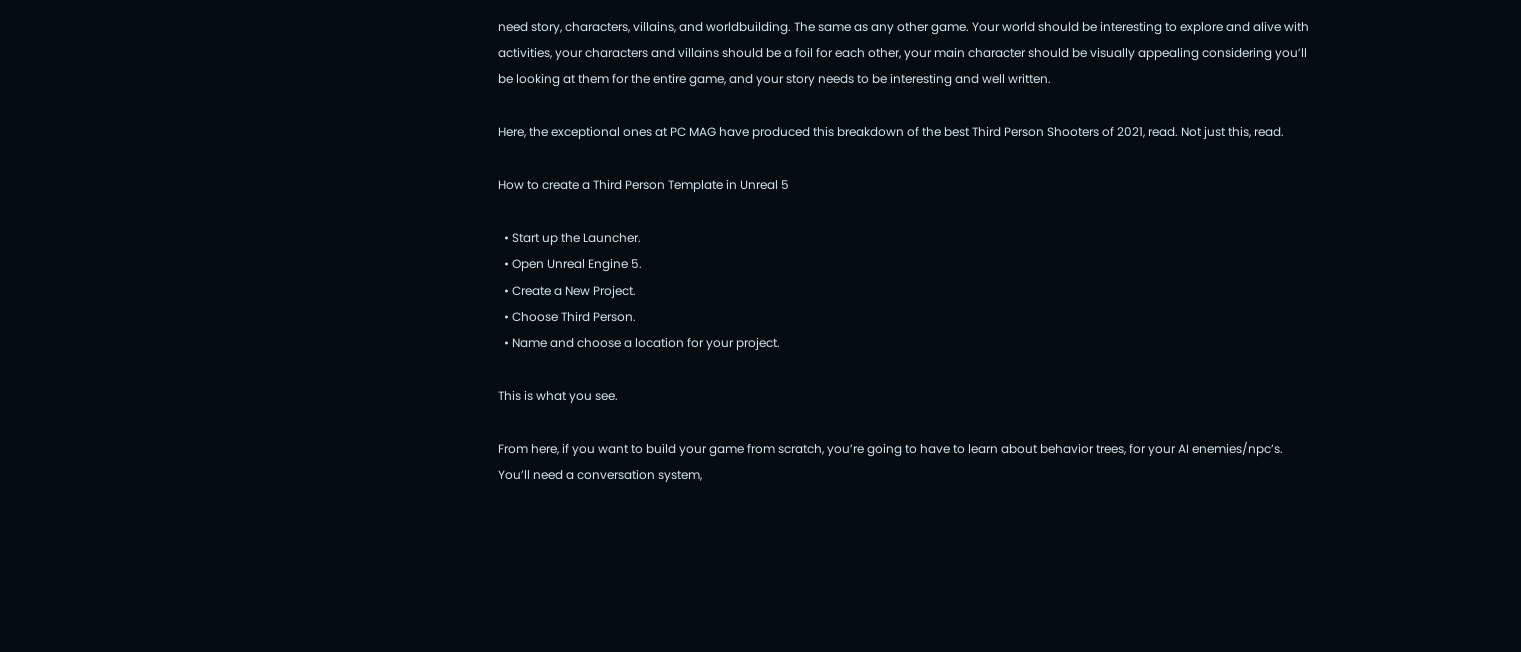need story, characters, villains, and worldbuilding. The same as any other game. Your world should be interesting to explore and alive with activities, your characters and villains should be a foil for each other, your main character should be visually appealing considering you’ll be looking at them for the entire game, and your story needs to be interesting and well written.

Here, the exceptional ones at PC MAG have produced this breakdown of the best Third Person Shooters of 2021, read. Not just this, read.

How to create a Third Person Template in Unreal 5

  • Start up the Launcher.
  • Open Unreal Engine 5.
  • Create a New Project.
  • Choose Third Person.
  • Name and choose a location for your project.

This is what you see.

From here, if you want to build your game from scratch, you’re going to have to learn about behavior trees, for your AI enemies/npc’s. You’ll need a conversation system,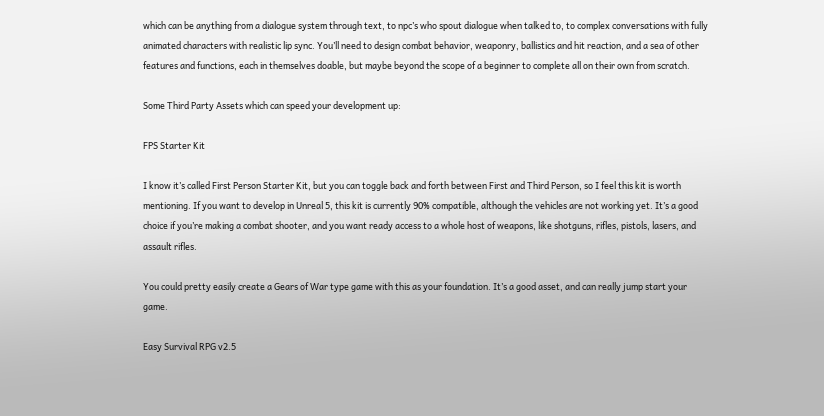which can be anything from a dialogue system through text, to npc’s who spout dialogue when talked to, to complex conversations with fully animated characters with realistic lip sync. You’ll need to design combat behavior, weaponry, ballistics and hit reaction, and a sea of other features and functions, each in themselves doable, but maybe beyond the scope of a beginner to complete all on their own from scratch.

Some Third Party Assets which can speed your development up:

FPS Starter Kit

I know it’s called First Person Starter Kit, but you can toggle back and forth between First and Third Person, so I feel this kit is worth mentioning. If you want to develop in Unreal 5, this kit is currently 90% compatible, although the vehicles are not working yet. It’s a good choice if you’re making a combat shooter, and you want ready access to a whole host of weapons, like shotguns, rifles, pistols, lasers, and assault rifles.

You could pretty easily create a Gears of War type game with this as your foundation. It’s a good asset, and can really jump start your game.

Easy Survival RPG v2.5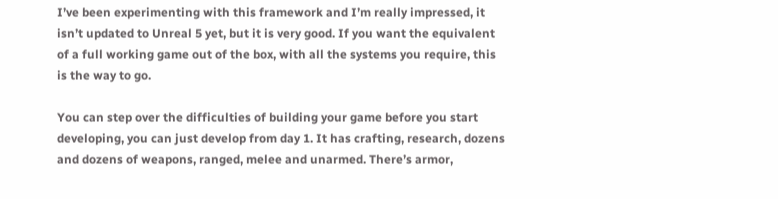I’ve been experimenting with this framework and I’m really impressed, it isn’t updated to Unreal 5 yet, but it is very good. If you want the equivalent of a full working game out of the box, with all the systems you require, this is the way to go.

You can step over the difficulties of building your game before you start developing, you can just develop from day 1. It has crafting, research, dozens and dozens of weapons, ranged, melee and unarmed. There’s armor,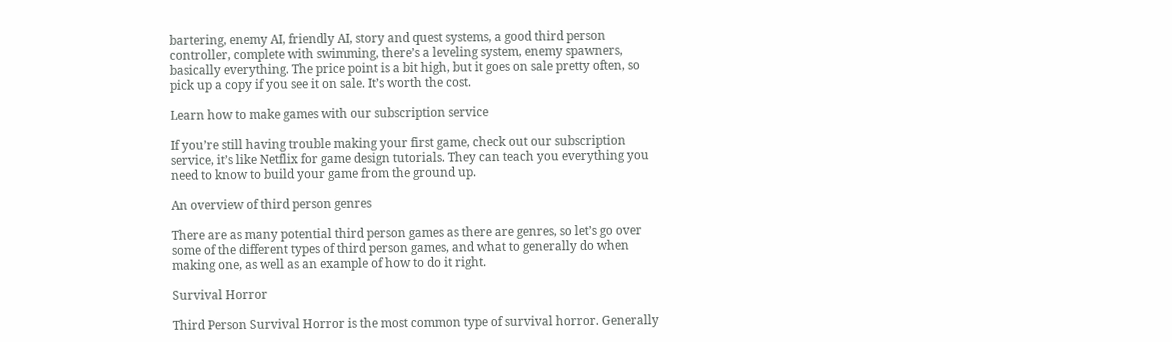bartering, enemy AI, friendly AI, story and quest systems, a good third person controller, complete with swimming, there’s a leveling system, enemy spawners, basically everything. The price point is a bit high, but it goes on sale pretty often, so pick up a copy if you see it on sale. It’s worth the cost.

Learn how to make games with our subscription service

If you’re still having trouble making your first game, check out our subscription service, it’s like Netflix for game design tutorials. They can teach you everything you need to know to build your game from the ground up.

An overview of third person genres

There are as many potential third person games as there are genres, so let’s go over some of the different types of third person games, and what to generally do when making one, as well as an example of how to do it right.

Survival Horror

Third Person Survival Horror is the most common type of survival horror. Generally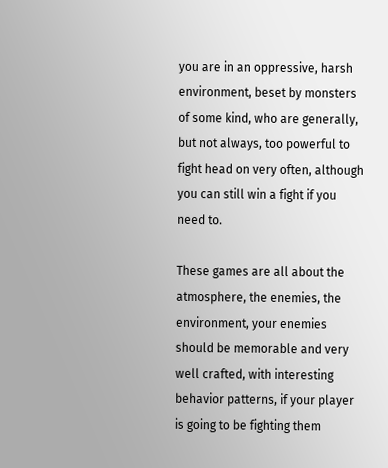you are in an oppressive, harsh environment, beset by monsters of some kind, who are generally, but not always, too powerful to fight head on very often, although you can still win a fight if you need to.

These games are all about the atmosphere, the enemies, the environment, your enemies should be memorable and very well crafted, with interesting behavior patterns, if your player is going to be fighting them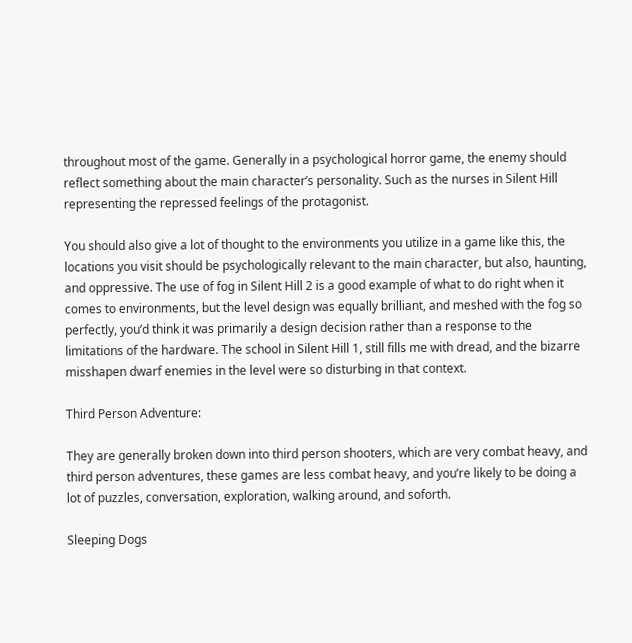throughout most of the game. Generally in a psychological horror game, the enemy should reflect something about the main character’s personality. Such as the nurses in Silent Hill representing the repressed feelings of the protagonist.

You should also give a lot of thought to the environments you utilize in a game like this, the locations you visit should be psychologically relevant to the main character, but also, haunting, and oppressive. The use of fog in Silent Hill 2 is a good example of what to do right when it comes to environments, but the level design was equally brilliant, and meshed with the fog so perfectly, you’d think it was primarily a design decision rather than a response to the limitations of the hardware. The school in Silent Hill 1, still fills me with dread, and the bizarre misshapen dwarf enemies in the level were so disturbing in that context.

Third Person Adventure:

They are generally broken down into third person shooters, which are very combat heavy, and third person adventures, these games are less combat heavy, and you’re likely to be doing a lot of puzzles, conversation, exploration, walking around, and soforth.

Sleeping Dogs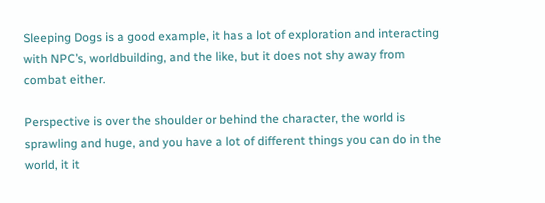Sleeping Dogs is a good example, it has a lot of exploration and interacting with NPC’s, worldbuilding, and the like, but it does not shy away from combat either.

Perspective is over the shoulder or behind the character, the world is sprawling and huge, and you have a lot of different things you can do in the world, it it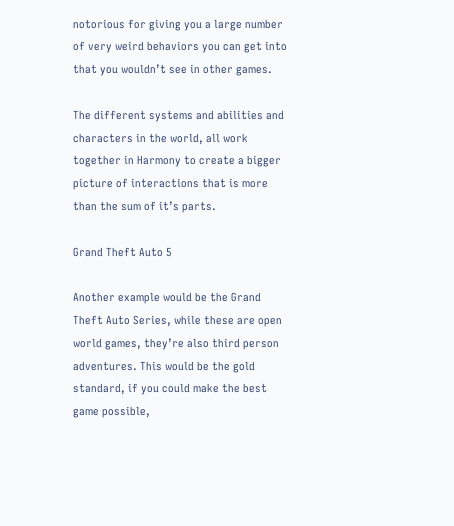notorious for giving you a large number of very weird behaviors you can get into that you wouldn’t see in other games.

The different systems and abilities and characters in the world, all work together in Harmony to create a bigger picture of interactions that is more than the sum of it’s parts.

Grand Theft Auto 5

Another example would be the Grand Theft Auto Series, while these are open world games, they’re also third person adventures. This would be the gold standard, if you could make the best game possible,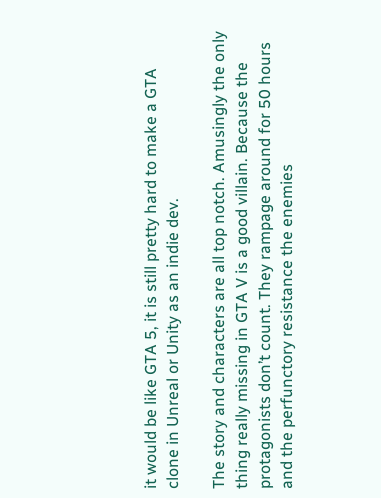it would be like GTA 5, it is still pretty hard to make a GTA clone in Unreal or Unity as an indie dev.

The story and characters are all top notch. Amusingly the only thing really missing in GTA V is a good villain. Because the protagonists don’t count. They rampage around for 50 hours and the perfunctory resistance the enemies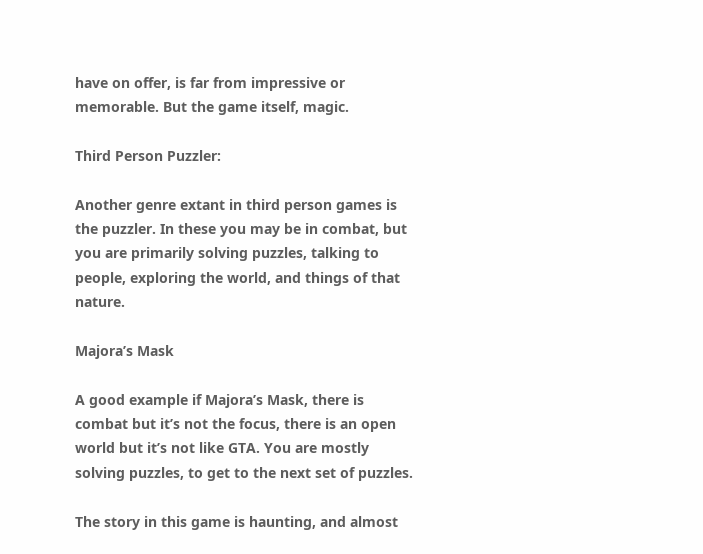have on offer, is far from impressive or memorable. But the game itself, magic.

Third Person Puzzler:

Another genre extant in third person games is the puzzler. In these you may be in combat, but you are primarily solving puzzles, talking to people, exploring the world, and things of that nature.

Majora’s Mask

A good example if Majora’s Mask, there is combat but it’s not the focus, there is an open world but it’s not like GTA. You are mostly solving puzzles, to get to the next set of puzzles.

The story in this game is haunting, and almost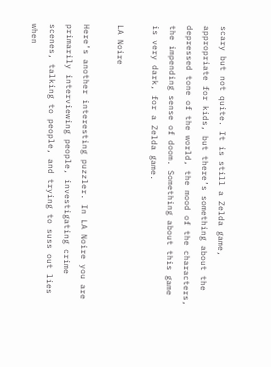scary but not quite. It is still a Zelda game, appropriate for kids, but there’s something about the depressed tone of the world, the mood of the characters, the impending sense of doom. Something about this game is very dark, for a Zelda game.

LA Noire

Here’s another interesting puzzler. In LA Noire you are primarily interviewing people, investigating crime scenes, talking to people, and trying to suss out lies when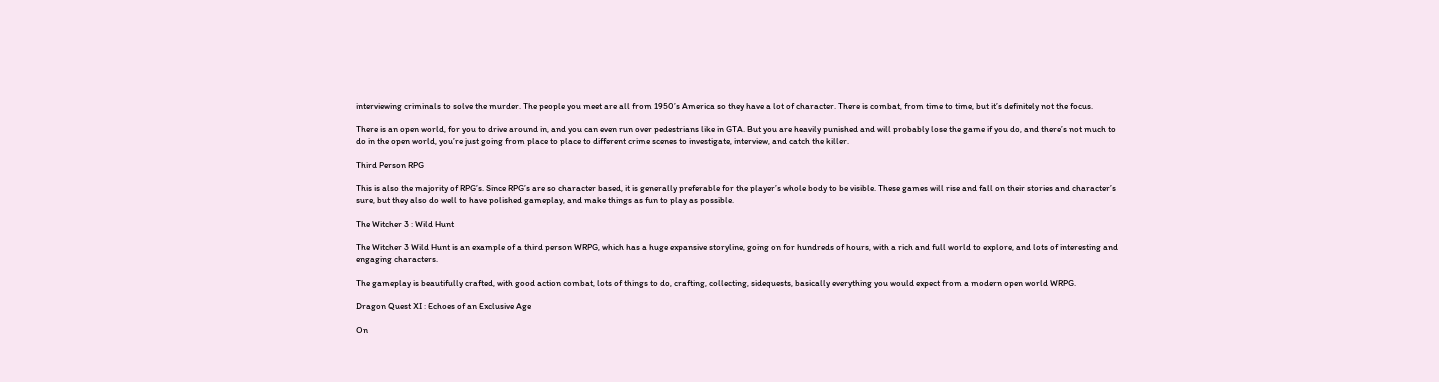interviewing criminals to solve the murder. The people you meet are all from 1950’s America so they have a lot of character. There is combat, from time to time, but it’s definitely not the focus.

There is an open world, for you to drive around in, and you can even run over pedestrians like in GTA. But you are heavily punished and will probably lose the game if you do, and there’s not much to do in the open world, you’re just going from place to place to different crime scenes to investigate, interview, and catch the killer.

Third Person RPG

This is also the majority of RPG’s. Since RPG’s are so character based, it is generally preferable for the player’s whole body to be visible. These games will rise and fall on their stories and character’s sure, but they also do well to have polished gameplay, and make things as fun to play as possible.

The Witcher 3 : Wild Hunt

The Witcher 3 Wild Hunt is an example of a third person WRPG, which has a huge expansive storyline, going on for hundreds of hours, with a rich and full world to explore, and lots of interesting and engaging characters.

The gameplay is beautifully crafted, with good action combat, lots of things to do, crafting, collecting, sidequests, basically everything you would expect from a modern open world WRPG.

Dragon Quest XI : Echoes of an Exclusive Age

On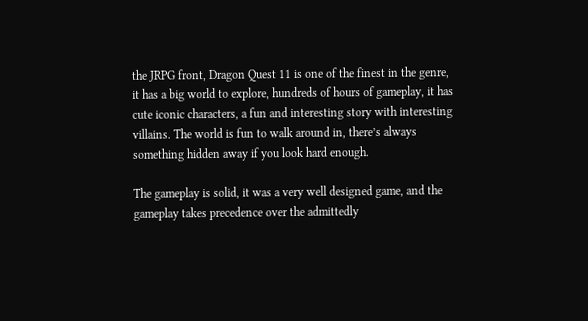the JRPG front, Dragon Quest 11 is one of the finest in the genre, it has a big world to explore, hundreds of hours of gameplay, it has cute iconic characters, a fun and interesting story with interesting villains. The world is fun to walk around in, there’s always something hidden away if you look hard enough.

The gameplay is solid, it was a very well designed game, and the gameplay takes precedence over the admittedly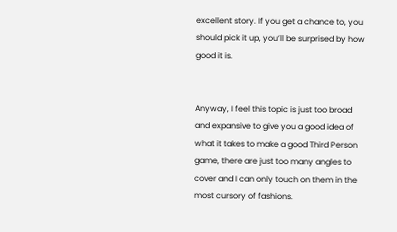excellent story. If you get a chance to, you should pick it up, you’ll be surprised by how good it is.


Anyway, I feel this topic is just too broad and expansive to give you a good idea of what it takes to make a good Third Person game, there are just too many angles to cover and I can only touch on them in the most cursory of fashions.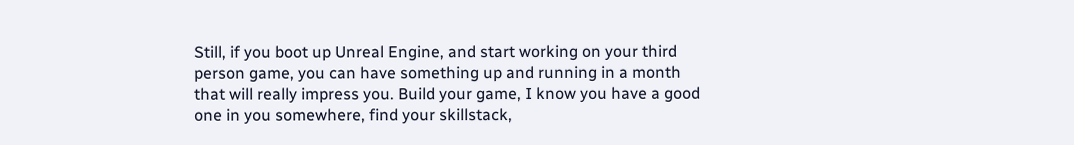Still, if you boot up Unreal Engine, and start working on your third person game, you can have something up and running in a month that will really impress you. Build your game, I know you have a good one in you somewhere, find your skillstack,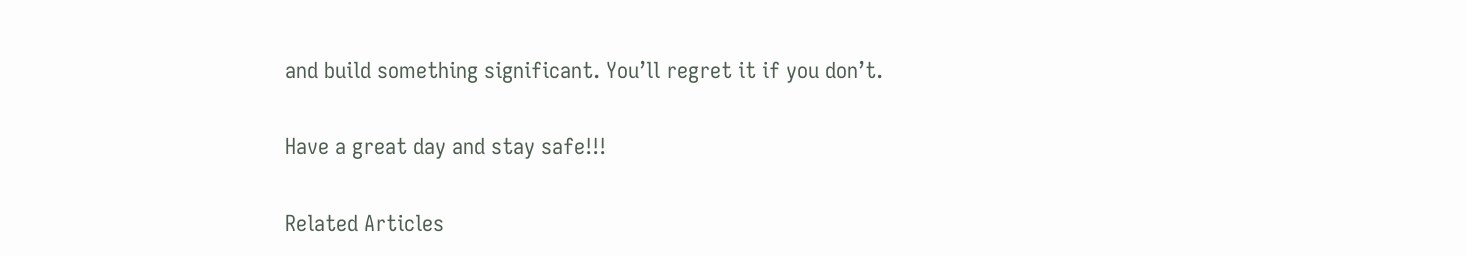and build something significant. You’ll regret it if you don’t.

Have a great day and stay safe!!!

Related Articles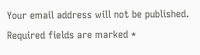Your email address will not be published. Required fields are marked *